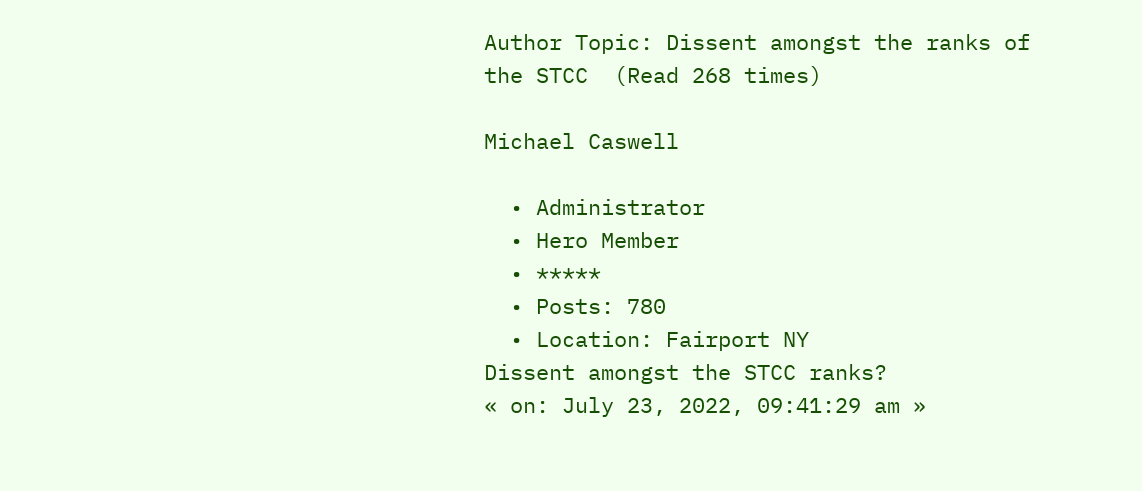Author Topic: Dissent amongst the ranks of the STCC  (Read 268 times)

Michael Caswell

  • Administrator
  • Hero Member
  • *****
  • Posts: 780
  • Location: Fairport NY
Dissent amongst the STCC ranks?
« on: July 23, 2022, 09:41:29 am »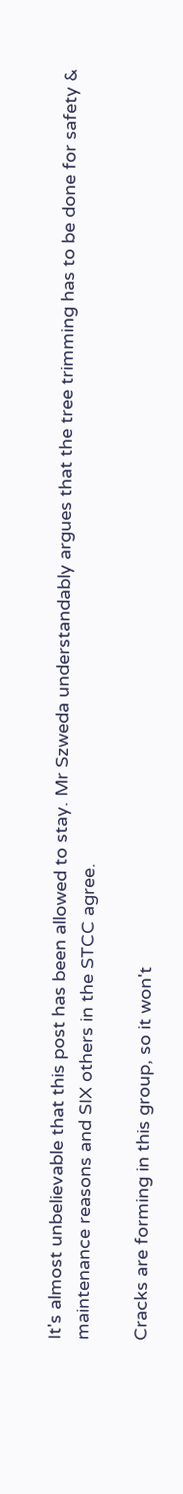It's almost unbelievable that this post has been allowed to stay. Mr Szweda understandably argues that the tree trimming has to be done for safety & maintenance reasons and SIX others in the STCC agree.

Cracks are forming in this group, so it won't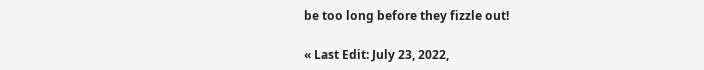be too long before they fizzle out!

« Last Edit: July 23, 2022,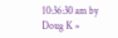10:36:30 am by Doug K »